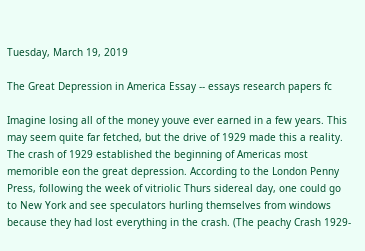Tuesday, March 19, 2019

The Great Depression in America Essay -- essays research papers fc

Imagine losing all of the money youve ever earned in a few years. This may seem quite far fetched, but the drive of 1929 made this a reality. The crash of 1929 established the beginning of Americas most memorible eon the great depression. According to the London Penny Press, following the week of vitriolic Thurs sidereal day, one could go to New York and see speculators hurling themselves from windows because they had lost everything in the crash. (The peachy Crash 1929-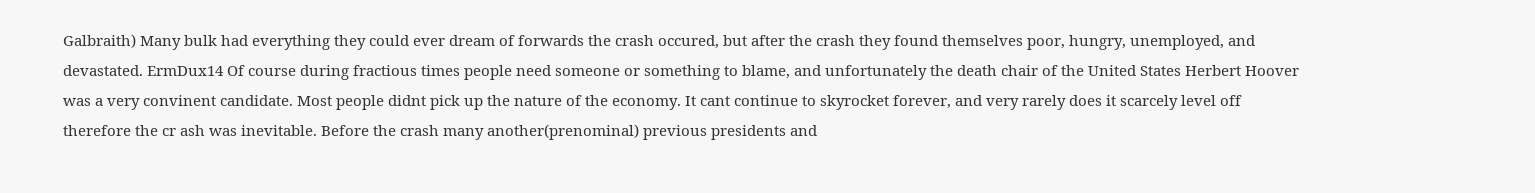Galbraith) Many bulk had everything they could ever dream of forwards the crash occured, but after the crash they found themselves poor, hungry, unemployed, and devastated. ErmDux14 Of course during fractious times people need someone or something to blame, and unfortunately the death chair of the United States Herbert Hoover was a very convinent candidate. Most people didnt pick up the nature of the economy. It cant continue to skyrocket forever, and very rarely does it scarcely level off therefore the cr ash was inevitable. Before the crash many another(prenominal) previous presidents and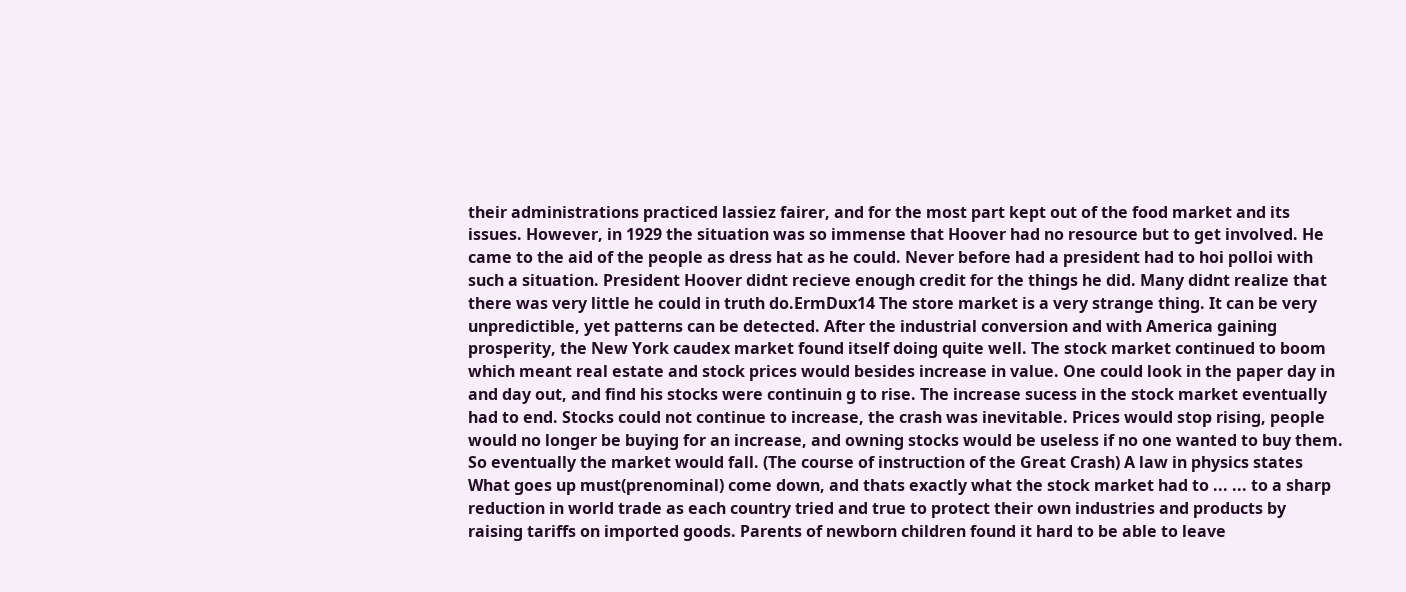their administrations practiced lassiez fairer, and for the most part kept out of the food market and its issues. However, in 1929 the situation was so immense that Hoover had no resource but to get involved. He came to the aid of the people as dress hat as he could. Never before had a president had to hoi polloi with such a situation. President Hoover didnt recieve enough credit for the things he did. Many didnt realize that there was very little he could in truth do.ErmDux14 The store market is a very strange thing. It can be very unpredictible, yet patterns can be detected. After the industrial conversion and with America gaining prosperity, the New York caudex market found itself doing quite well. The stock market continued to boom which meant real estate and stock prices would besides increase in value. One could look in the paper day in and day out, and find his stocks were continuin g to rise. The increase sucess in the stock market eventually had to end. Stocks could not continue to increase, the crash was inevitable. Prices would stop rising, people would no longer be buying for an increase, and owning stocks would be useless if no one wanted to buy them. So eventually the market would fall. (The course of instruction of the Great Crash) A law in physics states What goes up must(prenominal) come down, and thats exactly what the stock market had to ... ... to a sharp reduction in world trade as each country tried and true to protect their own industries and products by raising tariffs on imported goods. Parents of newborn children found it hard to be able to leave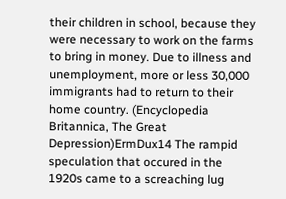their children in school, because they were necessary to work on the farms to bring in money. Due to illness and unemployment, more or less 30,000 immigrants had to return to their home country. (Encyclopedia Britannica, The Great Depression)ErmDux14 The rampid speculation that occured in the 1920s came to a screaching lug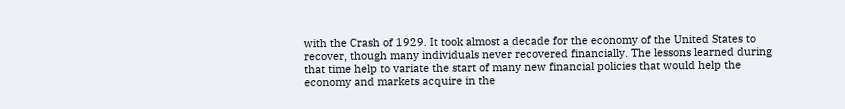with the Crash of 1929. It took almost a decade for the economy of the United States to recover, though many individuals never recovered financially. The lessons learned during that time help to variate the start of many new financial policies that would help the economy and markets acquire in the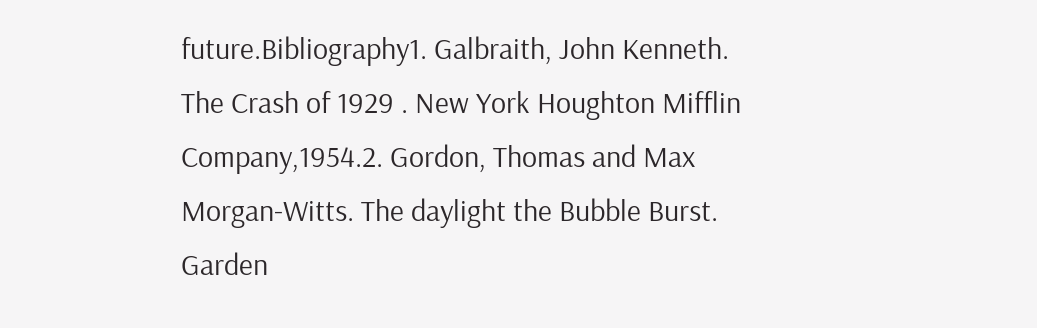future.Bibliography1. Galbraith, John Kenneth. The Crash of 1929 . New York Houghton Mifflin Company,1954.2. Gordon, Thomas and Max Morgan-Witts. The daylight the Bubble Burst. Garden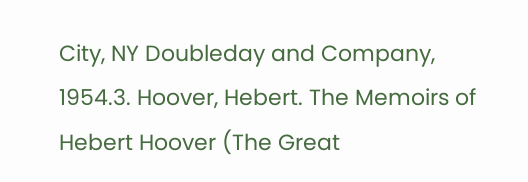City, NY Doubleday and Company, 1954.3. Hoover, Hebert. The Memoirs of Hebert Hoover (The Great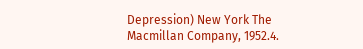Depression) New York The Macmillan Company, 1952.4.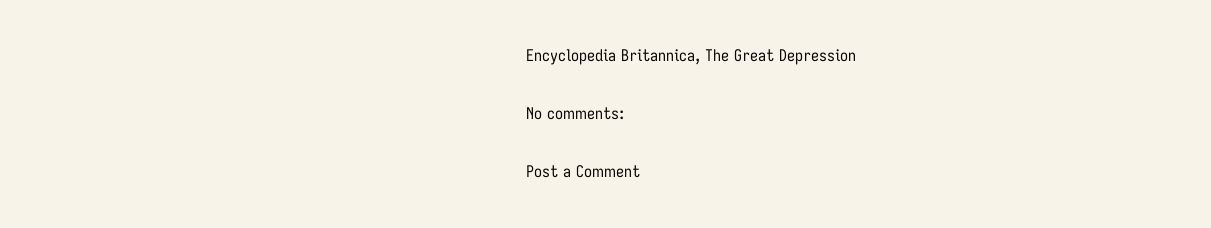Encyclopedia Britannica, The Great Depression

No comments:

Post a Comment